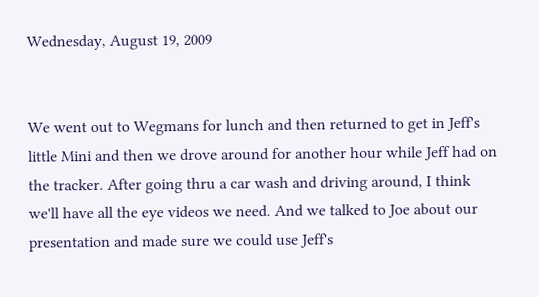Wednesday, August 19, 2009


We went out to Wegmans for lunch and then returned to get in Jeff's little Mini and then we drove around for another hour while Jeff had on the tracker. After going thru a car wash and driving around, I think we'll have all the eye videos we need. And we talked to Joe about our presentation and made sure we could use Jeff's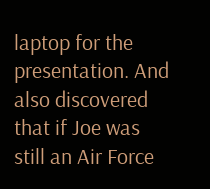laptop for the presentation. And also discovered that if Joe was still an Air Force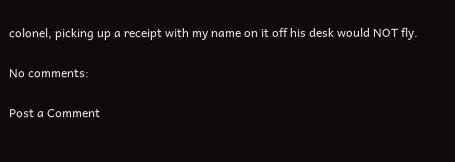colonel, picking up a receipt with my name on it off his desk would NOT fly.

No comments:

Post a Comment